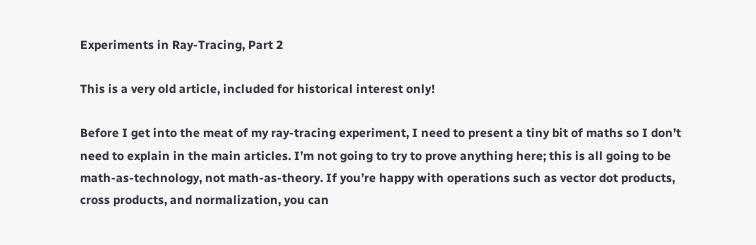Experiments in Ray-Tracing, Part 2

This is a very old article, included for historical interest only!

Before I get into the meat of my ray-tracing experiment, I need to present a tiny bit of maths so I don’t need to explain in the main articles. I’m not going to try to prove anything here; this is all going to be math-as-technology, not math-as-theory. If you’re happy with operations such as vector dot products, cross products, and normalization, you can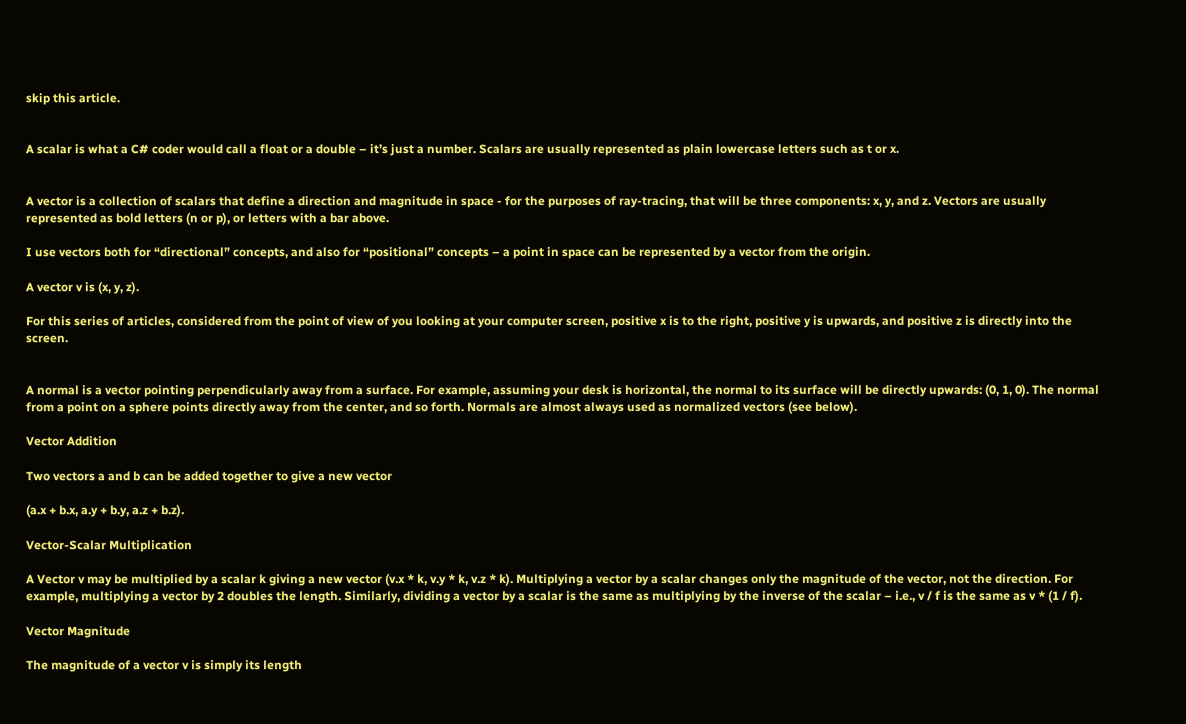skip this article.


A scalar is what a C# coder would call a float or a double – it’s just a number. Scalars are usually represented as plain lowercase letters such as t or x.


A vector is a collection of scalars that define a direction and magnitude in space - for the purposes of ray-tracing, that will be three components: x, y, and z. Vectors are usually represented as bold letters (n or p), or letters with a bar above.

I use vectors both for “directional” concepts, and also for “positional” concepts – a point in space can be represented by a vector from the origin.

A vector v is (x, y, z).

For this series of articles, considered from the point of view of you looking at your computer screen, positive x is to the right, positive y is upwards, and positive z is directly into the screen.


A normal is a vector pointing perpendicularly away from a surface. For example, assuming your desk is horizontal, the normal to its surface will be directly upwards: (0, 1, 0). The normal from a point on a sphere points directly away from the center, and so forth. Normals are almost always used as normalized vectors (see below).

Vector Addition

Two vectors a and b can be added together to give a new vector

(a.x + b.x, a.y + b.y, a.z + b.z).

Vector-Scalar Multiplication

A Vector v may be multiplied by a scalar k giving a new vector (v.x * k, v.y * k, v.z * k). Multiplying a vector by a scalar changes only the magnitude of the vector, not the direction. For example, multiplying a vector by 2 doubles the length. Similarly, dividing a vector by a scalar is the same as multiplying by the inverse of the scalar – i.e., v / f is the same as v * (1 / f).

Vector Magnitude

The magnitude of a vector v is simply its length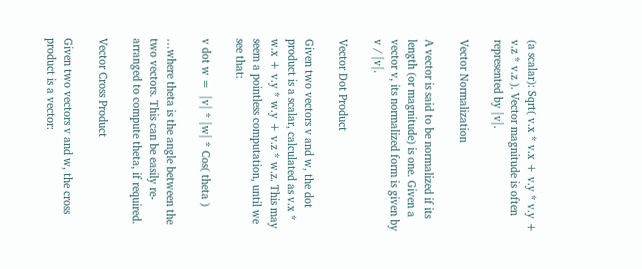(a scalar): Sqrt( v.x * v.x + v.y * v.y + v.z * v.z ). Vector magnitude is often represented by |v|.

Vector Normalization

A vector is said to be normalized if its length (or magnitude) is one. Given a vector v, its normalized form is given by v / |v|.

Vector Dot Product

Given two vectors v and w, the dot product is a scalar, calculated as v.x * w.x + v.y * w.y + v.z * w.z. This may seem a pointless computation, until we see that:

v dot w =  |v| * |w| * Cos( theta )

…where theta is the angle between the two vectors. This can be easily re-arranged to compute theta, if required.

Vector Cross Product

Given two vectors v and w, the cross product is a vector: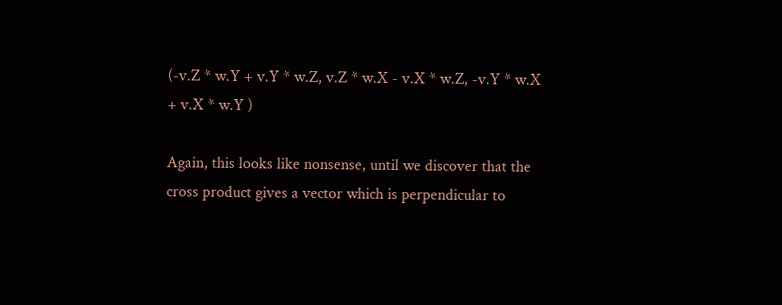(-v.Z * w.Y + v.Y * w.Z, v.Z * w.X - v.X * w.Z, -v.Y * w.X + v.X * w.Y )

Again, this looks like nonsense, until we discover that the cross product gives a vector which is perpendicular to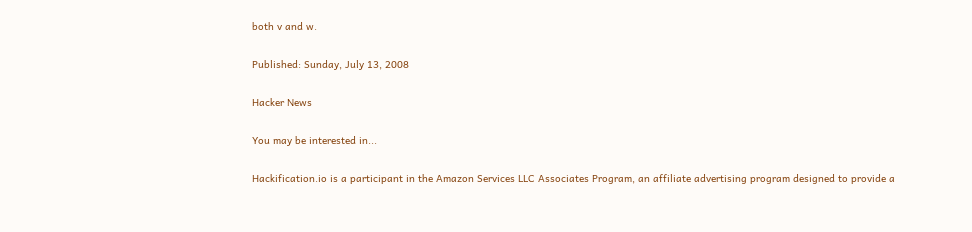both v and w.

Published: Sunday, July 13, 2008

Hacker News

You may be interested in...

Hackification.io is a participant in the Amazon Services LLC Associates Program, an affiliate advertising program designed to provide a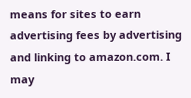means for sites to earn advertising fees by advertising and linking to amazon.com. I may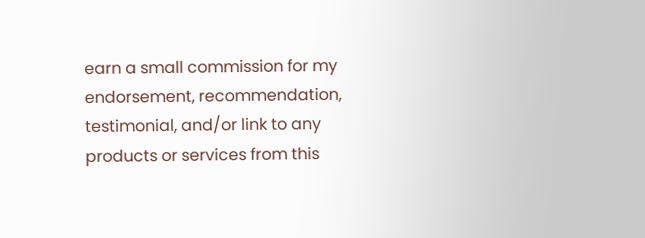earn a small commission for my endorsement, recommendation, testimonial, and/or link to any products or services from this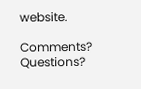website.

Comments? Questions?